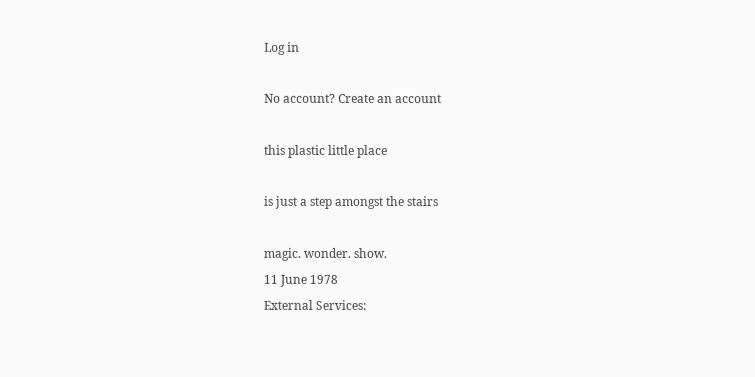Log in

No account? Create an account

this plastic little place

is just a step amongst the stairs

magic. wonder. show.
11 June 1978
External Services: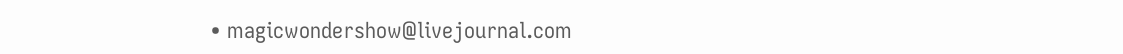• magicwondershow@livejournal.com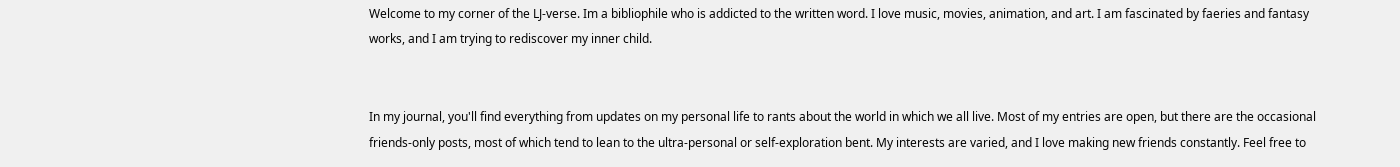Welcome to my corner of the LJ-verse. Im a bibliophile who is addicted to the written word. I love music, movies, animation, and art. I am fascinated by faeries and fantasy works, and I am trying to rediscover my inner child.


In my journal, you'll find everything from updates on my personal life to rants about the world in which we all live. Most of my entries are open, but there are the occasional friends-only posts, most of which tend to lean to the ultra-personal or self-exploration bent. My interests are varied, and I love making new friends constantly. Feel free to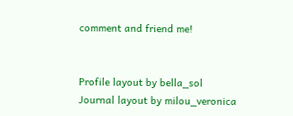comment and friend me!


Profile layout by bella_sol
Journal layout by milou_veronica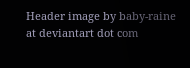Header image by baby-raine at deviantart dot com